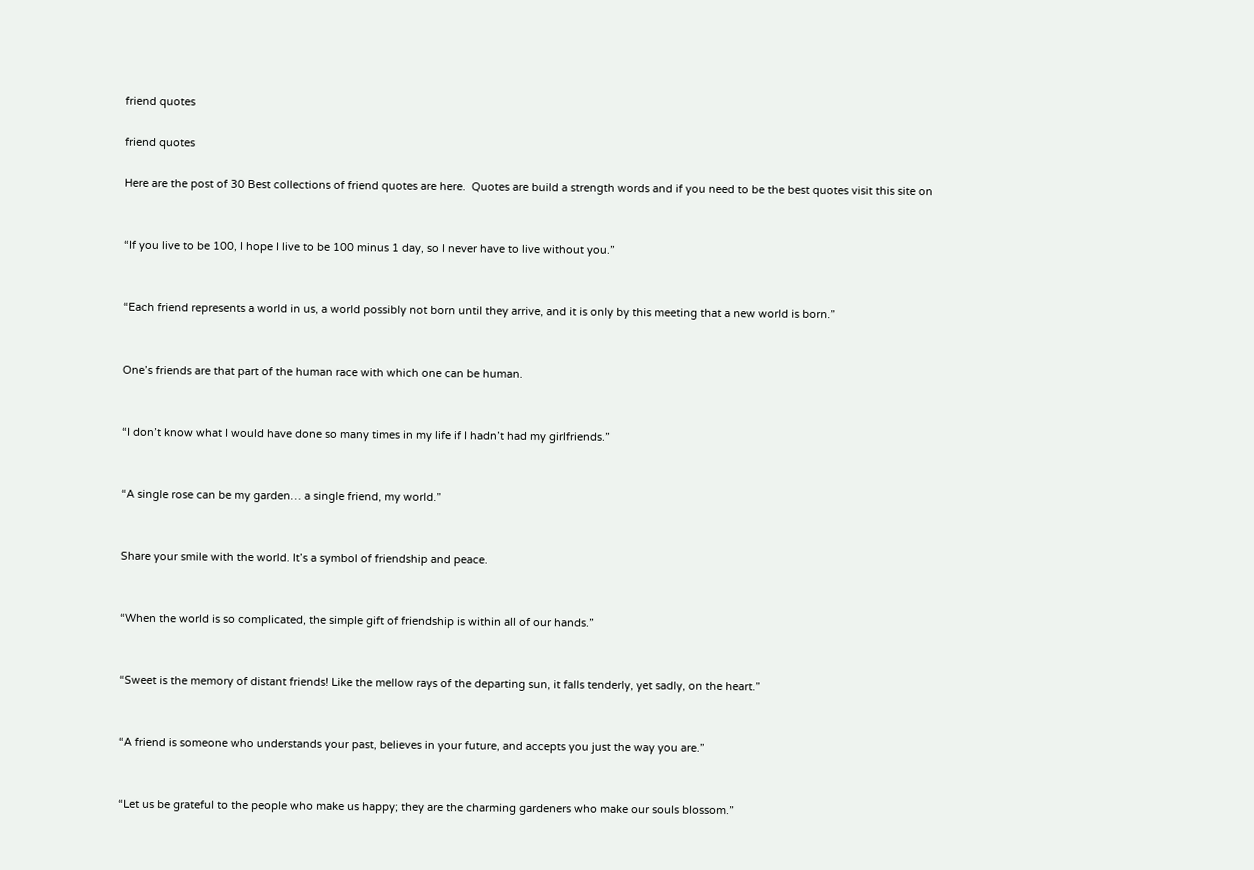friend quotes

friend quotes

Here are the post of 30 Best collections of friend quotes are here.  Quotes are build a strength words and if you need to be the best quotes visit this site on


“If you live to be 100, I hope I live to be 100 minus 1 day, so I never have to live without you.”


“Each friend represents a world in us, a world possibly not born until they arrive, and it is only by this meeting that a new world is born.”


One’s friends are that part of the human race with which one can be human.


“I don’t know what I would have done so many times in my life if I hadn’t had my girlfriends.”


“A single rose can be my garden… a single friend, my world.”


Share your smile with the world. It’s a symbol of friendship and peace.


“When the world is so complicated, the simple gift of friendship is within all of our hands.”


“Sweet is the memory of distant friends! Like the mellow rays of the departing sun, it falls tenderly, yet sadly, on the heart.”


“A friend is someone who understands your past, believes in your future, and accepts you just the way you are.”


“Let us be grateful to the people who make us happy; they are the charming gardeners who make our souls blossom.”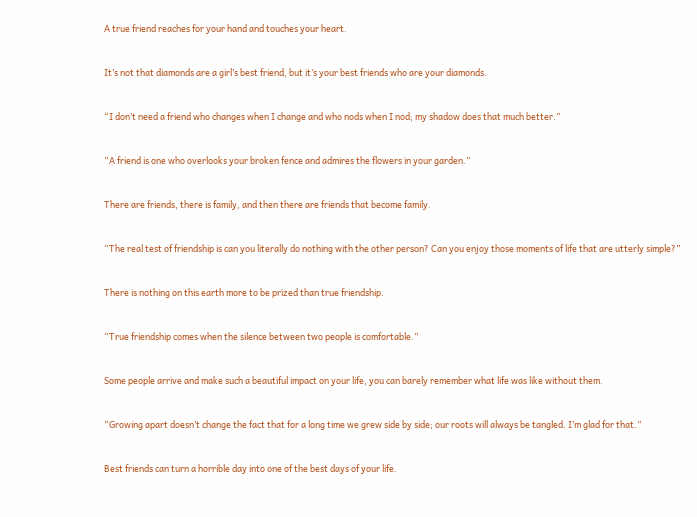A true friend reaches for your hand and touches your heart.


It’s not that diamonds are a girl’s best friend, but it’s your best friends who are your diamonds.


“I don’t need a friend who changes when I change and who nods when I nod; my shadow does that much better.”


“A friend is one who overlooks your broken fence and admires the flowers in your garden.”


There are friends, there is family, and then there are friends that become family.


“The real test of friendship is can you literally do nothing with the other person? Can you enjoy those moments of life that are utterly simple?”


There is nothing on this earth more to be prized than true friendship.


“True friendship comes when the silence between two people is comfortable.”


Some people arrive and make such a beautiful impact on your life, you can barely remember what life was like without them.


“Growing apart doesn’t change the fact that for a long time we grew side by side; our roots will always be tangled. I’m glad for that.”


Best friends can turn a horrible day into one of the best days of your life.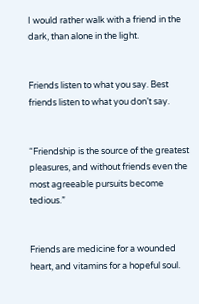I would rather walk with a friend in the dark, than alone in the light.


Friends listen to what you say. Best friends listen to what you don’t say.


“Friendship is the source of the greatest pleasures, and without friends even the most agreeable pursuits become tedious.”


Friends are medicine for a wounded heart, and vitamins for a hopeful soul.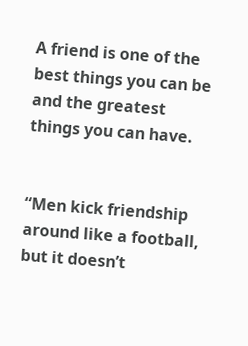A friend is one of the best things you can be and the greatest things you can have.


“Men kick friendship around like a football, but it doesn’t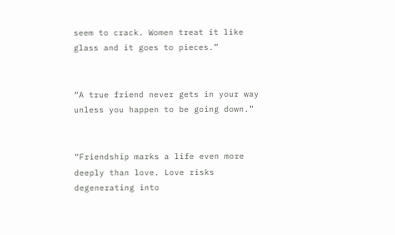seem to crack. Women treat it like glass and it goes to pieces.”


“A true friend never gets in your way unless you happen to be going down.”


“Friendship marks a life even more deeply than love. Love risks degenerating into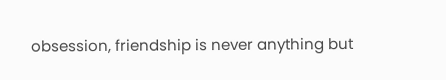obsession, friendship is never anything but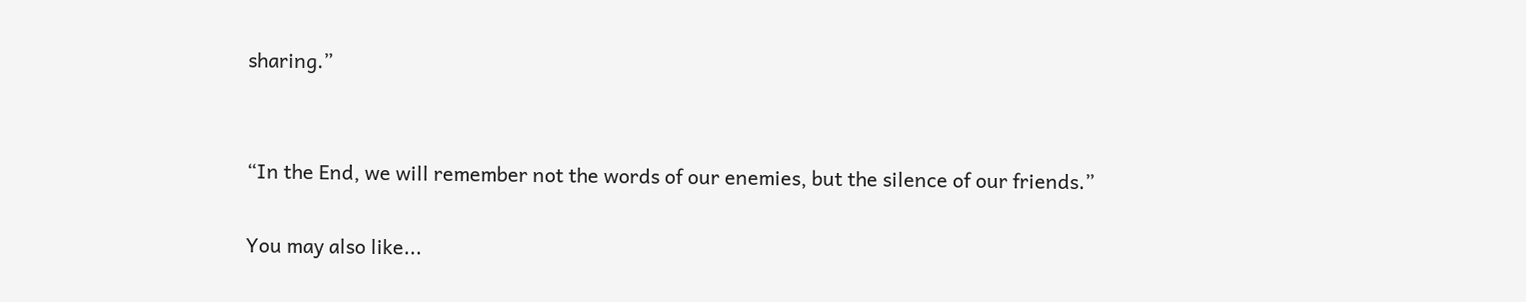sharing.”


“In the End, we will remember not the words of our enemies, but the silence of our friends.”

You may also like...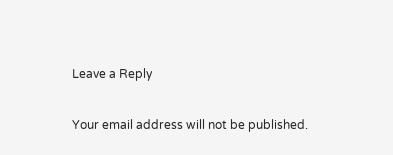Leave a Reply

Your email address will not be published.